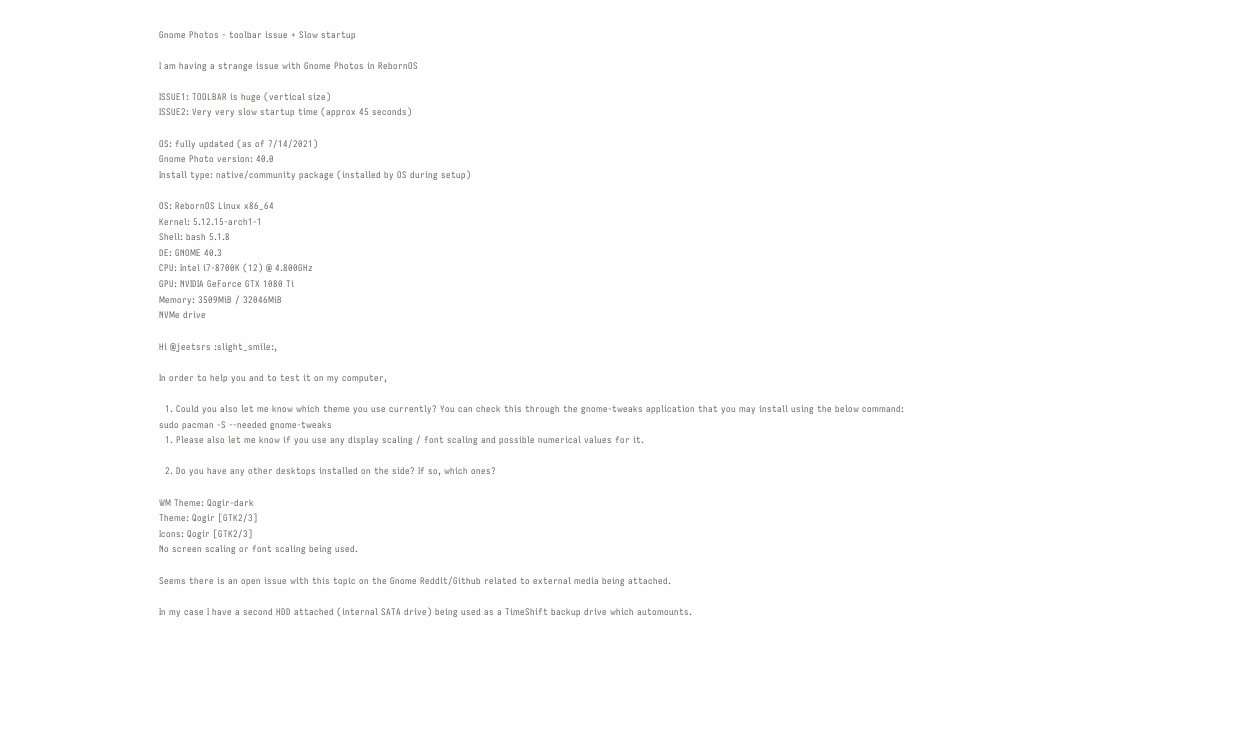Gnome Photos - toolbar issue + Slow startup

I am having a strange issue with Gnome Photos in RebornOS

ISSUE1: TOOLBAR is huge (vertical size)
ISSUE2: Very very slow startup time (approx 45 seconds)

OS: fully updated (as of 7/14/2021)
Gnome Photo version: 40.0
Install type: native/community package (installed by OS during setup)

OS: RebornOS Linux x86_64
Kernel: 5.12.15-arch1-1
Shell: bash 5.1.8
DE: GNOME 40.3
CPU: Intel i7-8700K (12) @ 4.800GHz
GPU: NVIDIA GeForce GTX 1080 Ti
Memory: 3509MiB / 32046MiB
NVMe drive

Hi @jeetsrs :slight_smile:,

In order to help you and to test it on my computer,

  1. Could you also let me know which theme you use currently? You can check this through the gnome-tweaks application that you may install using the below command:
sudo pacman -S --needed gnome-tweaks
  1. Please also let me know if you use any display scaling / font scaling and possible numerical values for it.

  2. Do you have any other desktops installed on the side? If so, which ones?

WM Theme: Qogir-dark
Theme: Qogir [GTK2/3]
Icons: Qogir [GTK2/3]
No screen scaling or font scaling being used.

Seems there is an open issue with this topic on the Gnome Reddit/Github related to external media being attached.

In my case I have a second HDD attached (internal SATA drive) being used as a TimeShift backup drive which automounts.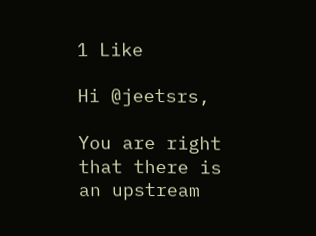1 Like

Hi @jeetsrs,

You are right that there is an upstream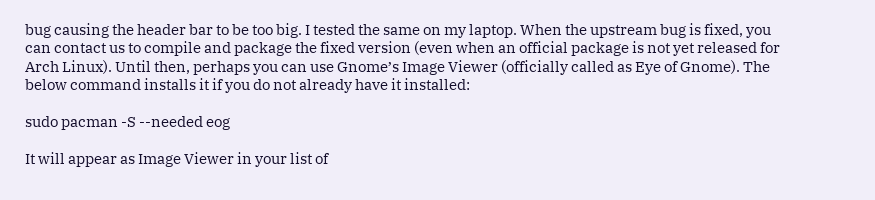bug causing the header bar to be too big. I tested the same on my laptop. When the upstream bug is fixed, you can contact us to compile and package the fixed version (even when an official package is not yet released for Arch Linux). Until then, perhaps you can use Gnome’s Image Viewer (officially called as Eye of Gnome). The below command installs it if you do not already have it installed:

sudo pacman -S --needed eog

It will appear as Image Viewer in your list of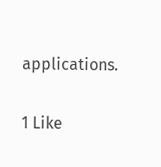applications.

1 Like